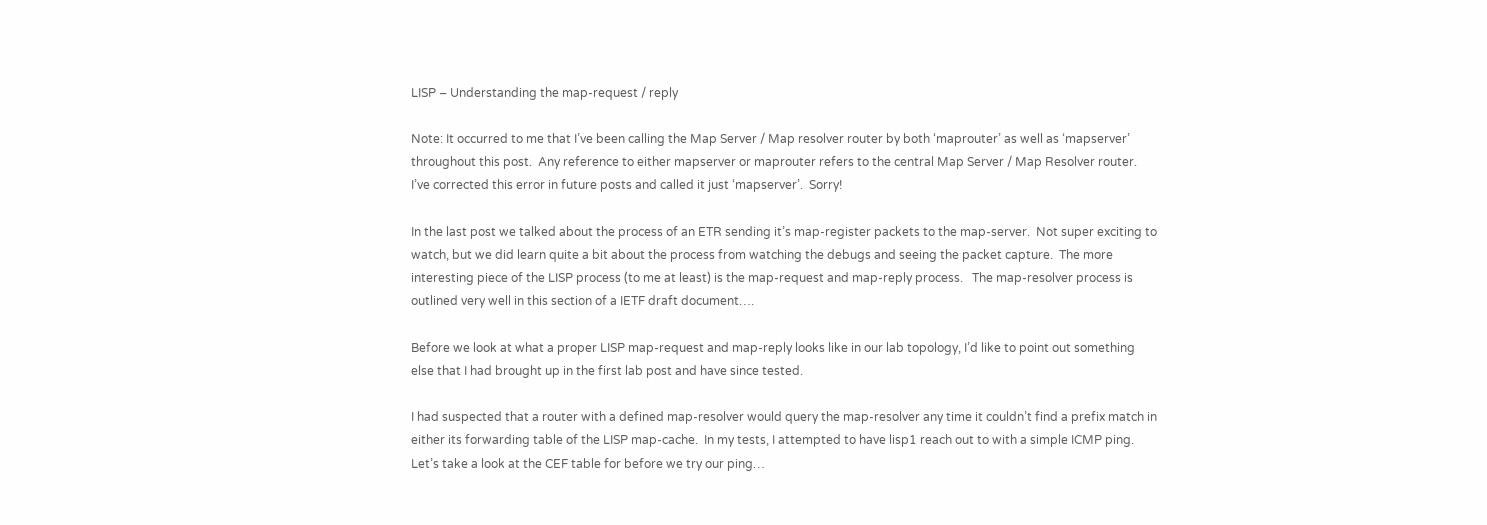LISP – Understanding the map-request / reply

Note: It occurred to me that I’ve been calling the Map Server / Map resolver router by both ‘maprouter’ as well as ‘mapserver’ throughout this post.  Any reference to either mapserver or maprouter refers to the central Map Server / Map Resolver router.  I’ve corrected this error in future posts and called it just ‘mapserver’.  Sorry!

In the last post we talked about the process of an ETR sending it’s map-register packets to the map-server.  Not super exciting to watch, but we did learn quite a bit about the process from watching the debugs and seeing the packet capture.  The more interesting piece of the LISP process (to me at least) is the map-request and map-reply process.   The map-resolver process is outlined very well in this section of a IETF draft document….

Before we look at what a proper LISP map-request and map-reply looks like in our lab topology, I’d like to point out something else that I had brought up in the first lab post and have since tested.

I had suspected that a router with a defined map-resolver would query the map-resolver any time it couldn’t find a prefix match in either its forwarding table of the LISP map-cache.  In my tests, I attempted to have lisp1 reach out to with a simple ICMP ping.  Let’s take a look at the CEF table for before we try our ping…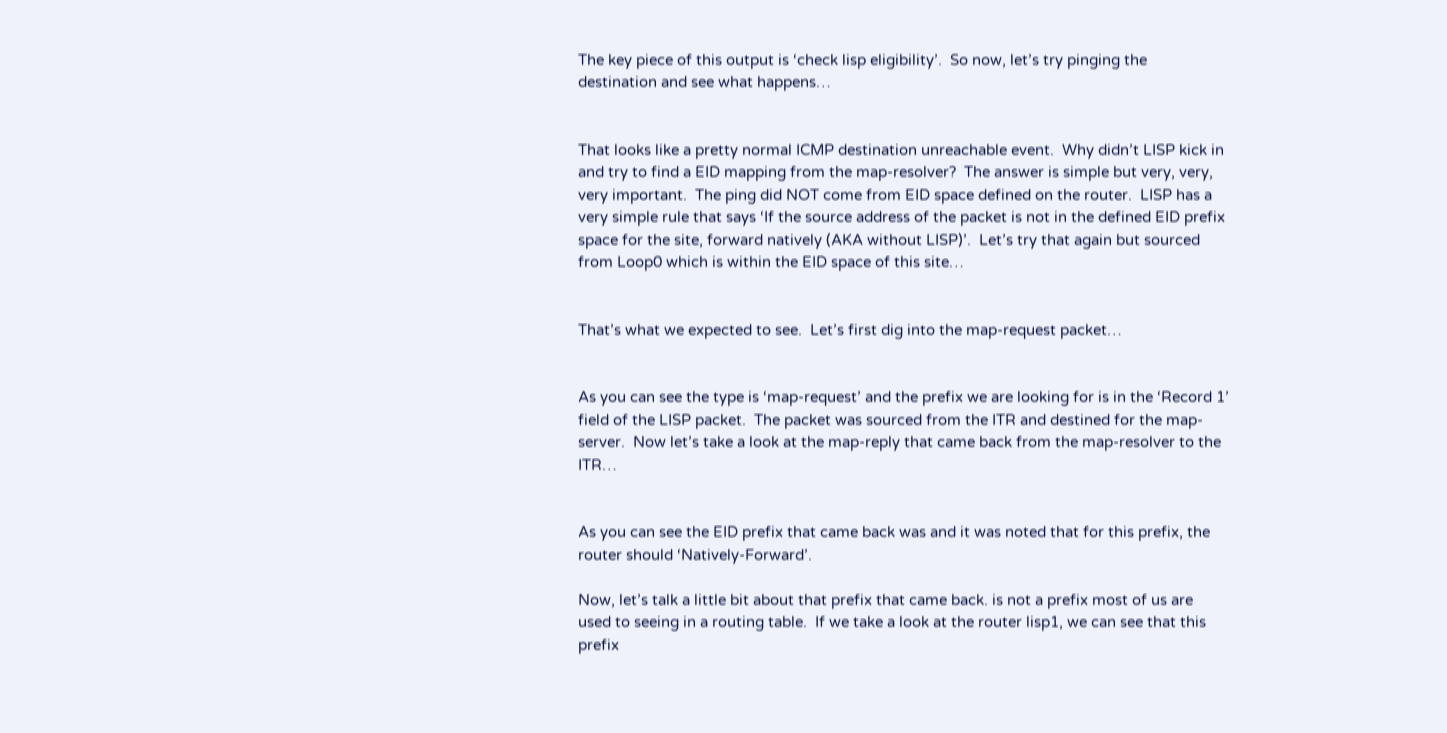The key piece of this output is ‘check lisp eligibility’.  So now, let’s try pinging the destination and see what happens…


That looks like a pretty normal ICMP destination unreachable event.  Why didn’t LISP kick in and try to find a EID mapping from the map-resolver?  The answer is simple but very, very, very important.  The ping did NOT come from EID space defined on the router.  LISP has a very simple rule that says ‘If the source address of the packet is not in the defined EID prefix space for the site, forward natively (AKA without LISP)’.  Let’s try that again but sourced from Loop0 which is within the EID space of this site…


That’s what we expected to see.  Let’s first dig into the map-request packet…


As you can see the type is ‘map-request’ and the prefix we are looking for is in the ‘Record 1’ field of the LISP packet.  The packet was sourced from the ITR and destined for the map-server.  Now let’s take a look at the map-reply that came back from the map-resolver to the ITR…


As you can see the EID prefix that came back was and it was noted that for this prefix, the router should ‘Natively-Forward’.

Now, let’s talk a little bit about that prefix that came back. is not a prefix most of us are used to seeing in a routing table.  If we take a look at the router lisp1, we can see that this prefix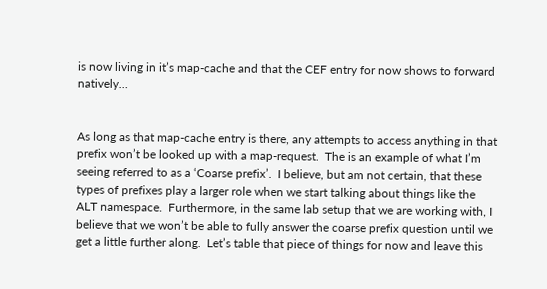is now living in it’s map-cache and that the CEF entry for now shows to forward natively…


As long as that map-cache entry is there, any attempts to access anything in that prefix won’t be looked up with a map-request.  The is an example of what I’m seeing referred to as a ‘Coarse prefix’.  I believe, but am not certain, that these types of prefixes play a larger role when we start talking about things like the ALT namespace.  Furthermore, in the same lab setup that we are working with, I believe that we won’t be able to fully answer the coarse prefix question until we get a little further along.  Let’s table that piece of things for now and leave this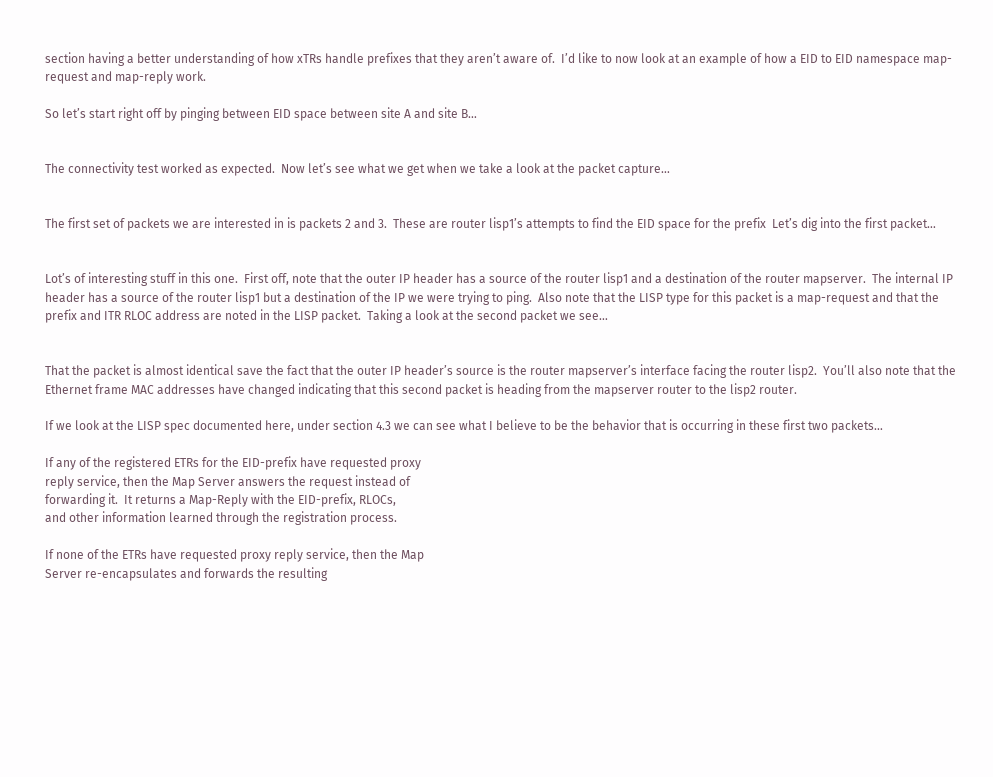section having a better understanding of how xTRs handle prefixes that they aren’t aware of.  I’d like to now look at an example of how a EID to EID namespace map-request and map-reply work.

So let’s start right off by pinging between EID space between site A and site B…


The connectivity test worked as expected.  Now let’s see what we get when we take a look at the packet capture…


The first set of packets we are interested in is packets 2 and 3.  These are router lisp1’s attempts to find the EID space for the prefix  Let’s dig into the first packet…


Lot’s of interesting stuff in this one.  First off, note that the outer IP header has a source of the router lisp1 and a destination of the router mapserver.  The internal IP header has a source of the router lisp1 but a destination of the IP we were trying to ping.  Also note that the LISP type for this packet is a map-request and that the prefix and ITR RLOC address are noted in the LISP packet.  Taking a look at the second packet we see…


That the packet is almost identical save the fact that the outer IP header’s source is the router mapserver’s interface facing the router lisp2.  You’ll also note that the Ethernet frame MAC addresses have changed indicating that this second packet is heading from the mapserver router to the lisp2 router.

If we look at the LISP spec documented here, under section 4.3 we can see what I believe to be the behavior that is occurring in these first two packets…

If any of the registered ETRs for the EID-prefix have requested proxy
reply service, then the Map Server answers the request instead of
forwarding it.  It returns a Map-Reply with the EID-prefix, RLOCs,
and other information learned through the registration process.

If none of the ETRs have requested proxy reply service, then the Map
Server re-encapsulates and forwards the resulting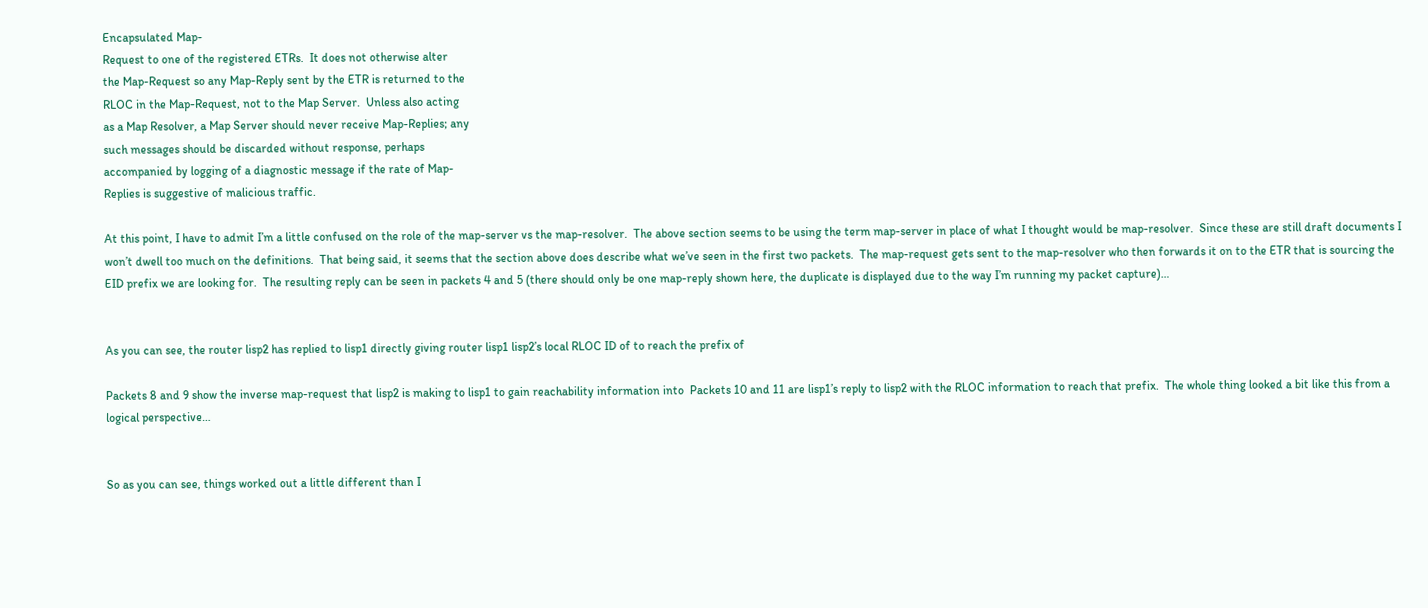Encapsulated Map-
Request to one of the registered ETRs.  It does not otherwise alter
the Map-Request so any Map-Reply sent by the ETR is returned to the
RLOC in the Map-Request, not to the Map Server.  Unless also acting
as a Map Resolver, a Map Server should never receive Map-Replies; any
such messages should be discarded without response, perhaps
accompanied by logging of a diagnostic message if the rate of Map-
Replies is suggestive of malicious traffic.

At this point, I have to admit I’m a little confused on the role of the map-server vs the map-resolver.  The above section seems to be using the term map-server in place of what I thought would be map-resolver.  Since these are still draft documents I won’t dwell too much on the definitions.  That being said, it seems that the section above does describe what we’ve seen in the first two packets.  The map-request gets sent to the map-resolver who then forwards it on to the ETR that is sourcing the EID prefix we are looking for.  The resulting reply can be seen in packets 4 and 5 (there should only be one map-reply shown here, the duplicate is displayed due to the way I’m running my packet capture)…


As you can see, the router lisp2 has replied to lisp1 directly giving router lisp1 lisp2’s local RLOC ID of to reach the prefix of

Packets 8 and 9 show the inverse map-request that lisp2 is making to lisp1 to gain reachability information into  Packets 10 and 11 are lisp1’s reply to lisp2 with the RLOC information to reach that prefix.  The whole thing looked a bit like this from a logical perspective…


So as you can see, things worked out a little different than I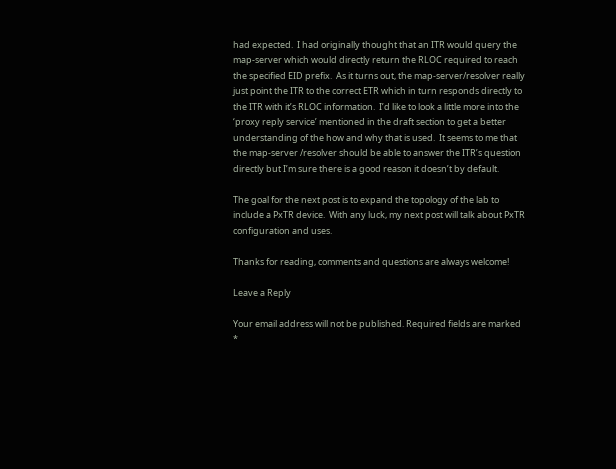had expected.  I had originally thought that an ITR would query the map-server which would directly return the RLOC required to reach the specified EID prefix.  As it turns out, the map-server/resolver really just point the ITR to the correct ETR which in turn responds directly to the ITR with it’s RLOC information.  I’d like to look a little more into the ‘proxy reply service’ mentioned in the draft section to get a better understanding of the how and why that is used.  It seems to me that the map-server /resolver should be able to answer the ITR’s question directly but I’m sure there is a good reason it doesn’t by default.

The goal for the next post is to expand the topology of the lab to include a PxTR device.  With any luck, my next post will talk about PxTR configuration and uses.

Thanks for reading, comments and questions are always welcome!

Leave a Reply

Your email address will not be published. Required fields are marked *